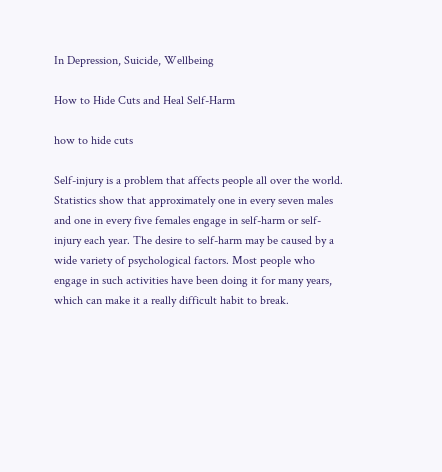In Depression, Suicide, Wellbeing

How to Hide Cuts and Heal Self-Harm

how to hide cuts

Self-injury is a problem that affects people all over the world. Statistics show that approximately one in every seven males and one in every five females engage in self-harm or self-injury each year. The desire to self-harm may be caused by a wide variety of psychological factors. Most people who engage in such activities have been doing it for many years, which can make it a really difficult habit to break.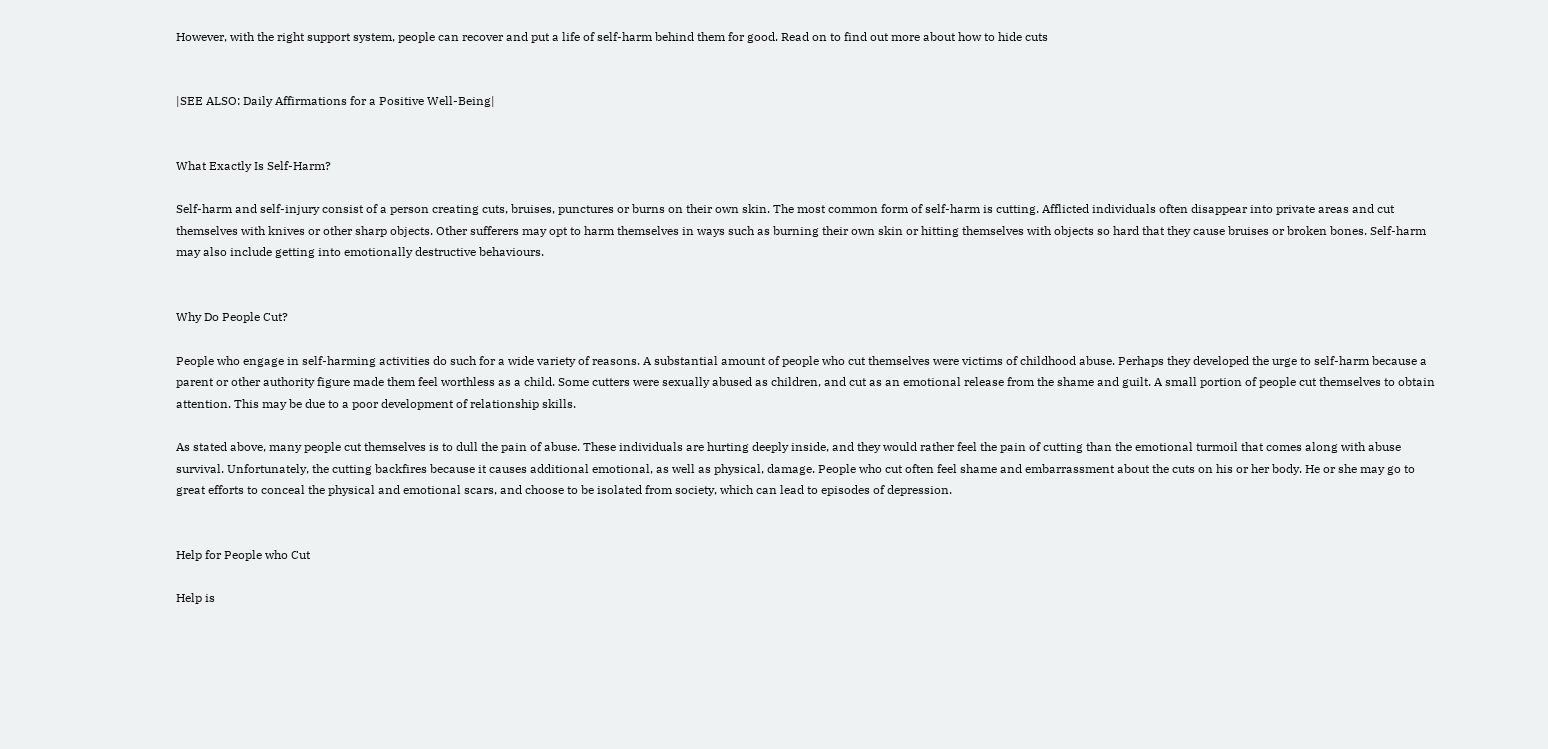However, with the right support system, people can recover and put a life of self-harm behind them for good. Read on to find out more about how to hide cuts


|SEE ALSO: Daily Affirmations for a Positive Well-Being|


What Exactly Is Self-Harm?

Self-harm and self-injury consist of a person creating cuts, bruises, punctures or burns on their own skin. The most common form of self-harm is cutting. Afflicted individuals often disappear into private areas and cut themselves with knives or other sharp objects. Other sufferers may opt to harm themselves in ways such as burning their own skin or hitting themselves with objects so hard that they cause bruises or broken bones. Self-harm may also include getting into emotionally destructive behaviours.


Why Do People Cut?

People who engage in self-harming activities do such for a wide variety of reasons. A substantial amount of people who cut themselves were victims of childhood abuse. Perhaps they developed the urge to self-harm because a parent or other authority figure made them feel worthless as a child. Some cutters were sexually abused as children, and cut as an emotional release from the shame and guilt. A small portion of people cut themselves to obtain attention. This may be due to a poor development of relationship skills.

As stated above, many people cut themselves is to dull the pain of abuse. These individuals are hurting deeply inside, and they would rather feel the pain of cutting than the emotional turmoil that comes along with abuse survival. Unfortunately, the cutting backfires because it causes additional emotional, as well as physical, damage. People who cut often feel shame and embarrassment about the cuts on his or her body. He or she may go to great efforts to conceal the physical and emotional scars, and choose to be isolated from society, which can lead to episodes of depression.


Help for People who Cut

Help is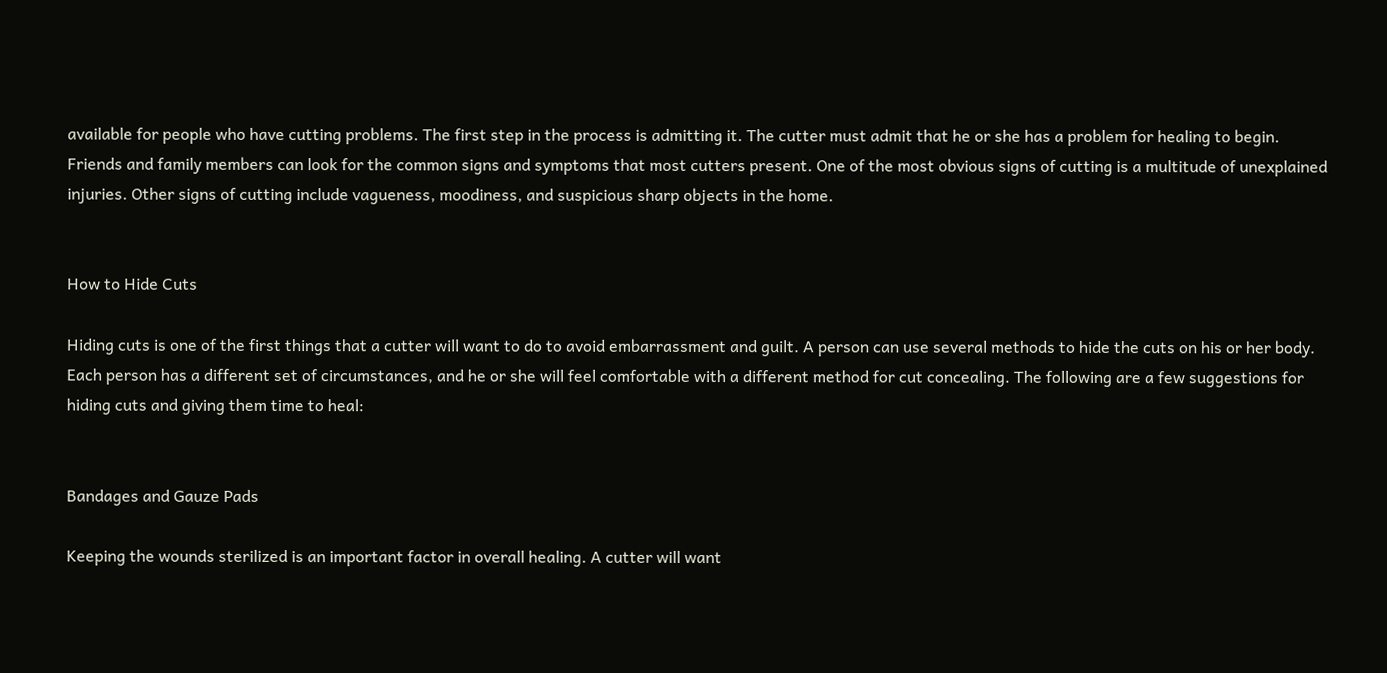available for people who have cutting problems. The first step in the process is admitting it. The cutter must admit that he or she has a problem for healing to begin. Friends and family members can look for the common signs and symptoms that most cutters present. One of the most obvious signs of cutting is a multitude of unexplained injuries. Other signs of cutting include vagueness, moodiness, and suspicious sharp objects in the home.


How to Hide Cuts

Hiding cuts is one of the first things that a cutter will want to do to avoid embarrassment and guilt. A person can use several methods to hide the cuts on his or her body. Each person has a different set of circumstances, and he or she will feel comfortable with a different method for cut concealing. The following are a few suggestions for hiding cuts and giving them time to heal:


Bandages and Gauze Pads

Keeping the wounds sterilized is an important factor in overall healing. A cutter will want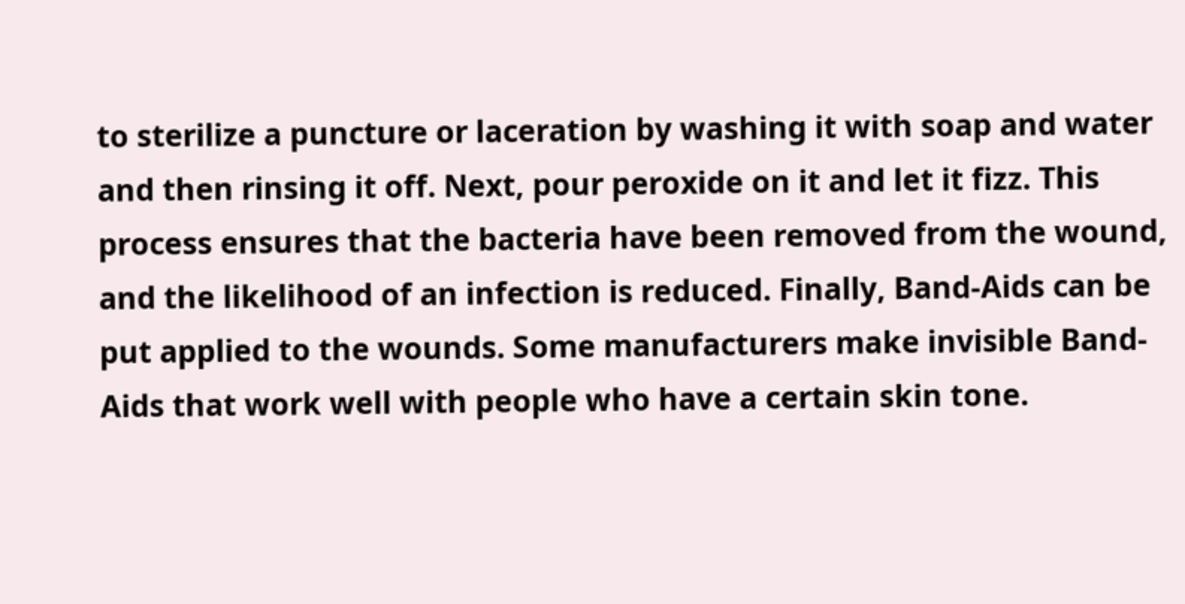to sterilize a puncture or laceration by washing it with soap and water and then rinsing it off. Next, pour peroxide on it and let it fizz. This process ensures that the bacteria have been removed from the wound, and the likelihood of an infection is reduced. Finally, Band-Aids can be put applied to the wounds. Some manufacturers make invisible Band-Aids that work well with people who have a certain skin tone.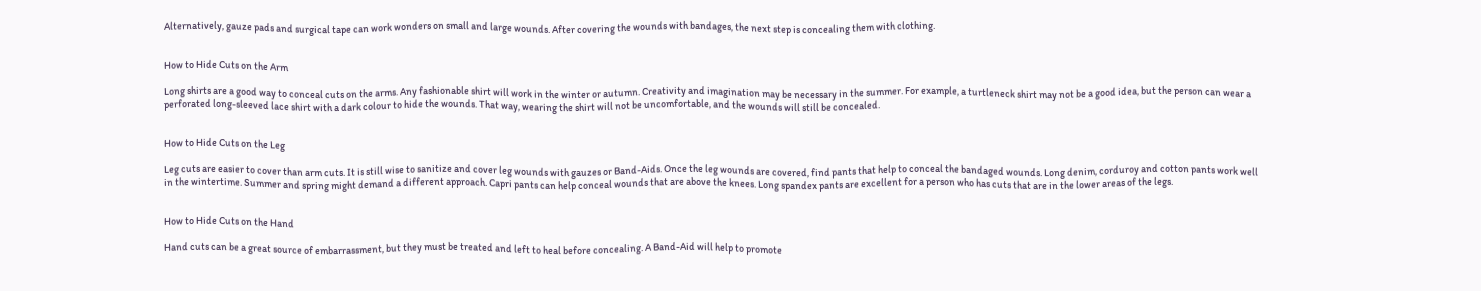Alternatively, gauze pads and surgical tape can work wonders on small and large wounds. After covering the wounds with bandages, the next step is concealing them with clothing.


How to Hide Cuts on the Arm

Long shirts are a good way to conceal cuts on the arms. Any fashionable shirt will work in the winter or autumn. Creativity and imagination may be necessary in the summer. For example, a turtleneck shirt may not be a good idea, but the person can wear a perforated long-sleeved lace shirt with a dark colour to hide the wounds. That way, wearing the shirt will not be uncomfortable, and the wounds will still be concealed.


How to Hide Cuts on the Leg

Leg cuts are easier to cover than arm cuts. It is still wise to sanitize and cover leg wounds with gauzes or Band-Aids. Once the leg wounds are covered, find pants that help to conceal the bandaged wounds. Long denim, corduroy and cotton pants work well in the wintertime. Summer and spring might demand a different approach. Capri pants can help conceal wounds that are above the knees. Long spandex pants are excellent for a person who has cuts that are in the lower areas of the legs.


How to Hide Cuts on the Hand

Hand cuts can be a great source of embarrassment, but they must be treated and left to heal before concealing. A Band-Aid will help to promote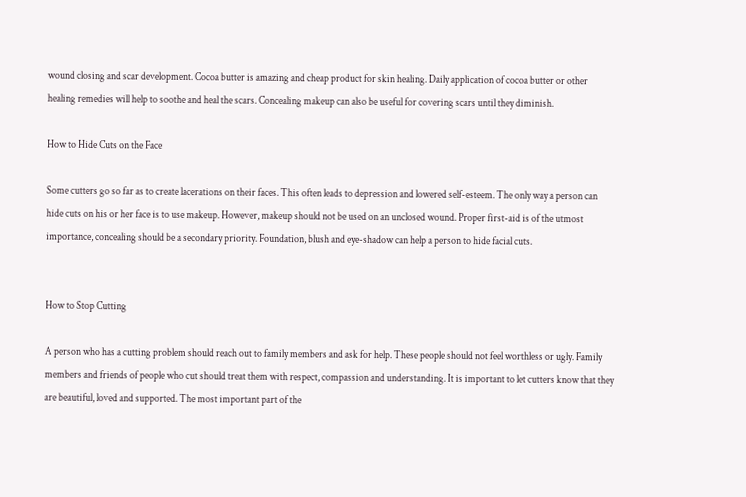wound closing and scar development. Cocoa butter is amazing and cheap product for skin healing. Daily application of cocoa butter or other healing remedies will help to soothe and heal the scars. Concealing makeup can also be useful for covering scars until they diminish.

How to Hide Cuts on the Face

Some cutters go so far as to create lacerations on their faces. This often leads to depression and lowered self-esteem. The only way a person can hide cuts on his or her face is to use makeup. However, makeup should not be used on an unclosed wound. Proper first-aid is of the utmost importance, concealing should be a secondary priority. Foundation, blush and eye-shadow can help a person to hide facial cuts.


How to Stop Cutting

A person who has a cutting problem should reach out to family members and ask for help. These people should not feel worthless or ugly. Family members and friends of people who cut should treat them with respect, compassion and understanding. It is important to let cutters know that they are beautiful, loved and supported. The most important part of the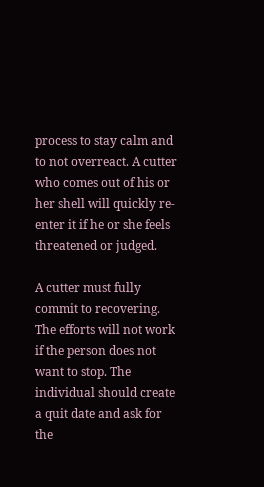process to stay calm and to not overreact. A cutter who comes out of his or her shell will quickly re-enter it if he or she feels threatened or judged.

A cutter must fully commit to recovering. The efforts will not work if the person does not want to stop. The individual should create a quit date and ask for the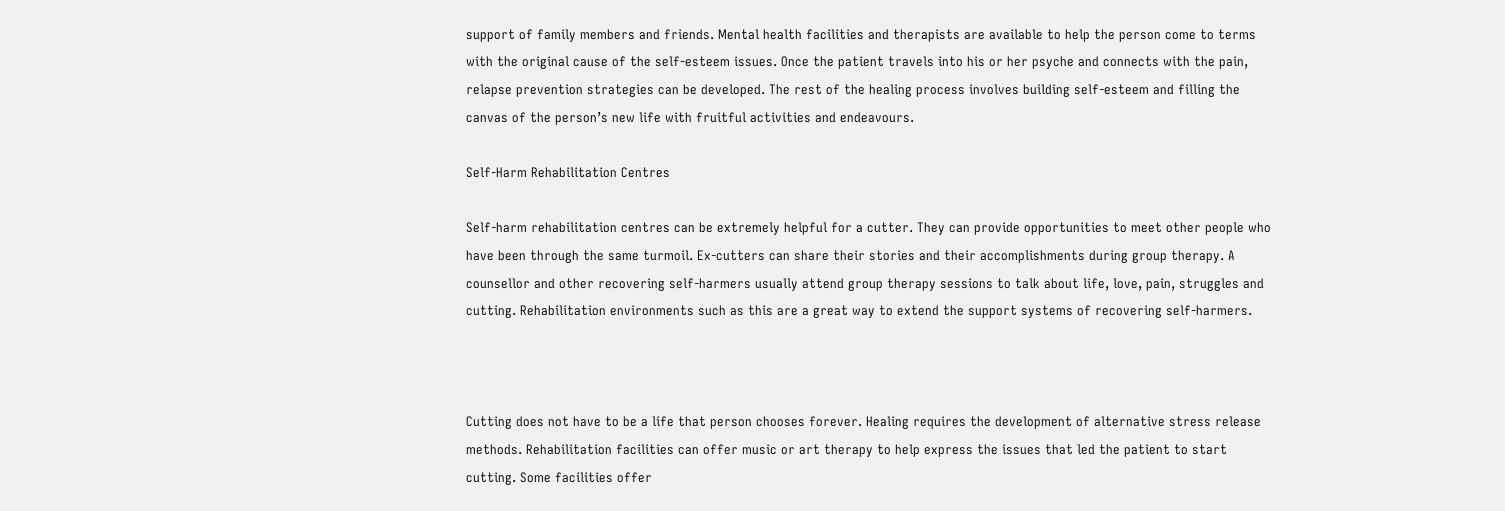support of family members and friends. Mental health facilities and therapists are available to help the person come to terms with the original cause of the self-esteem issues. Once the patient travels into his or her psyche and connects with the pain, relapse prevention strategies can be developed. The rest of the healing process involves building self-esteem and filling the canvas of the person’s new life with fruitful activities and endeavours.

Self-Harm Rehabilitation Centres

Self-harm rehabilitation centres can be extremely helpful for a cutter. They can provide opportunities to meet other people who have been through the same turmoil. Ex-cutters can share their stories and their accomplishments during group therapy. A counsellor and other recovering self-harmers usually attend group therapy sessions to talk about life, love, pain, struggles and cutting. Rehabilitation environments such as this are a great way to extend the support systems of recovering self-harmers.



Cutting does not have to be a life that person chooses forever. Healing requires the development of alternative stress release methods. Rehabilitation facilities can offer music or art therapy to help express the issues that led the patient to start cutting. Some facilities offer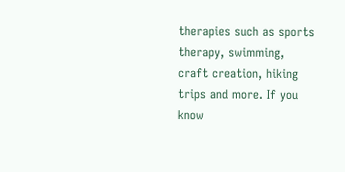therapies such as sports therapy, swimming, craft creation, hiking trips and more. If you know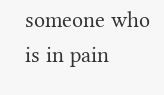someone who is in pain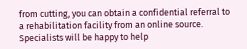from cutting, you can obtain a confidential referral to a rehabilitation facility from an online source. Specialists will be happy to help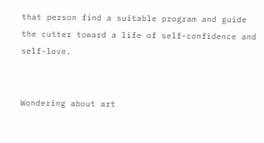that person find a suitable program and guide the cutter toward a life of self-confidence and self-love.


Wondering about art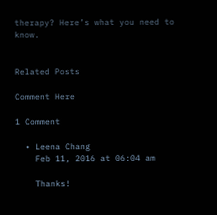therapy? Here’s what you need to know.


Related Posts

Comment Here

1 Comment

  • Leena Chang
    Feb 11, 2016 at 06:04 am

    Thanks!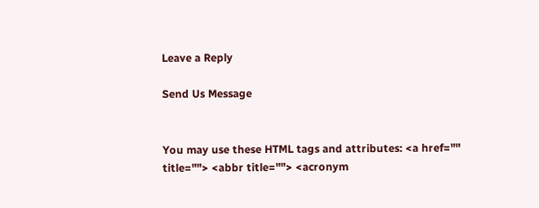Leave a Reply

Send Us Message


You may use these HTML tags and attributes: <a href="" title=""> <abbr title=""> <acronym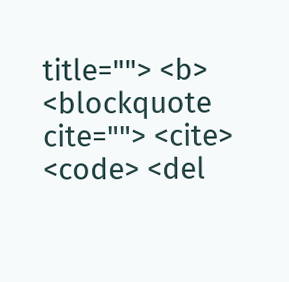title=""> <b> <blockquote cite=""> <cite> <code> <del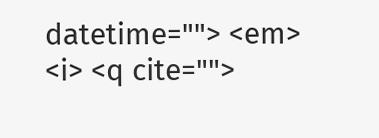datetime=""> <em> <i> <q cite="">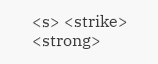<s> <strike> <strong>